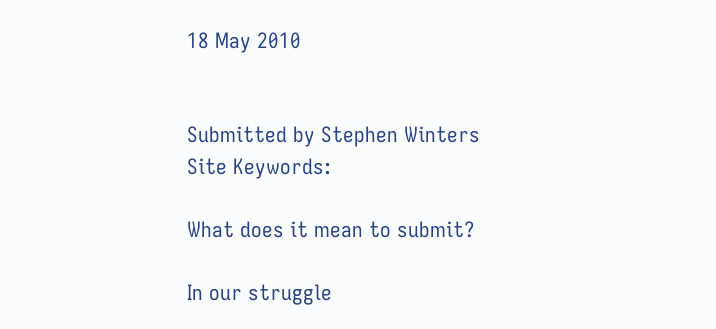18 May 2010


Submitted by Stephen Winters
Site Keywords:

What does it mean to submit?

In our struggle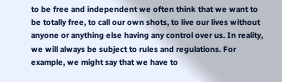to be free and independent we often think that we want to be totally free, to call our own shots, to live our lives without anyone or anything else having any control over us. In reality, we will always be subject to rules and regulations. For example, we might say that we have to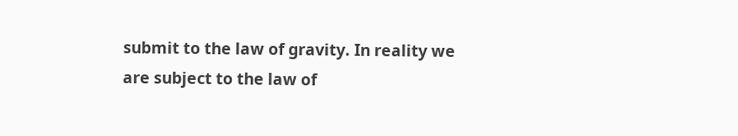submit to the law of gravity. In reality we are subject to the law of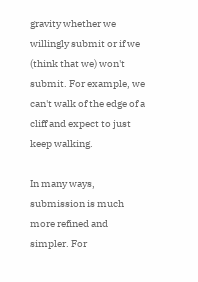gravity whether we willingly submit or if we (think that we) won't submit. For example, we can't walk of the edge of a cliff and expect to just keep walking.

In many ways, submission is much more refined and simpler. For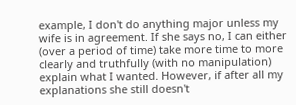example, I don't do anything major unless my wife is in agreement. If she says no, I can either (over a period of time) take more time to more clearly and truthfully (with no manipulation) explain what I wanted. However, if after all my explanations she still doesn't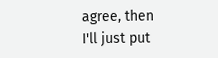agree, then I'll just put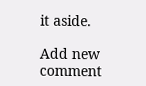it aside.

Add new comment